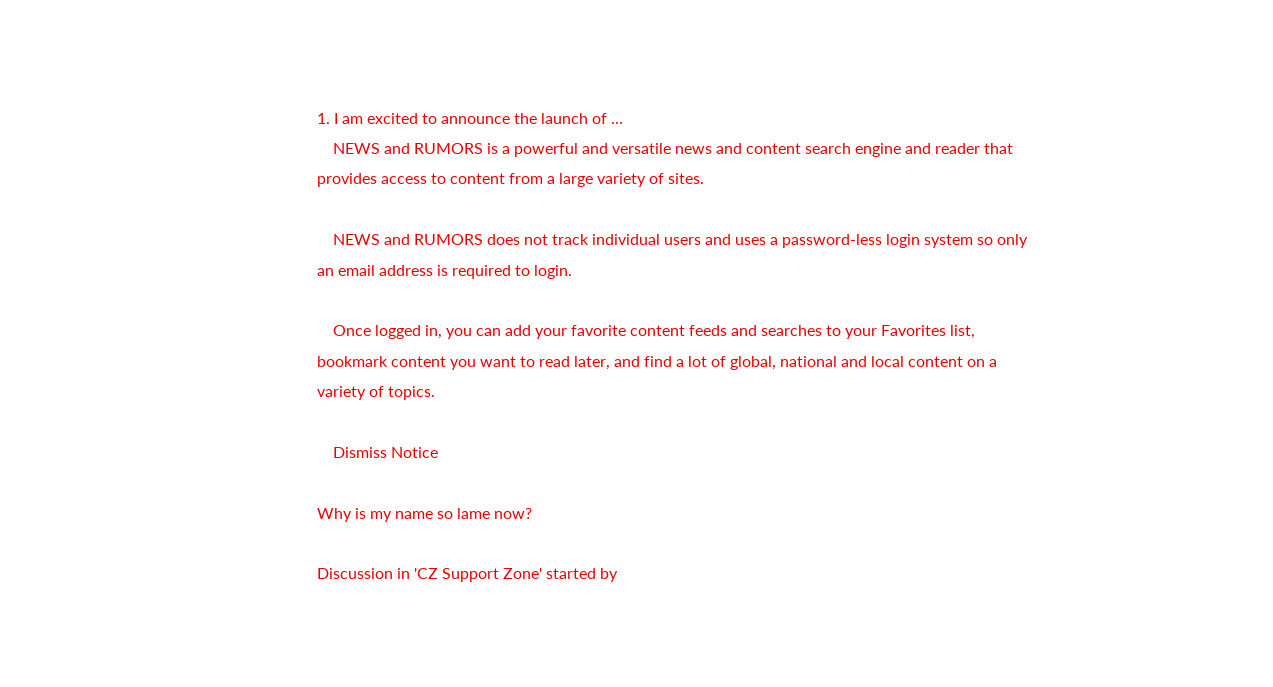1. I am excited to announce the launch of ...
    NEWS and RUMORS is a powerful and versatile news and content search engine and reader that provides access to content from a large variety of sites.

    NEWS and RUMORS does not track individual users and uses a password-less login system so only an email address is required to login.

    Once logged in, you can add your favorite content feeds and searches to your Favorites list, bookmark content you want to read later, and find a lot of global, national and local content on a variety of topics.

    Dismiss Notice

Why is my name so lame now?

Discussion in 'CZ Support Zone' started by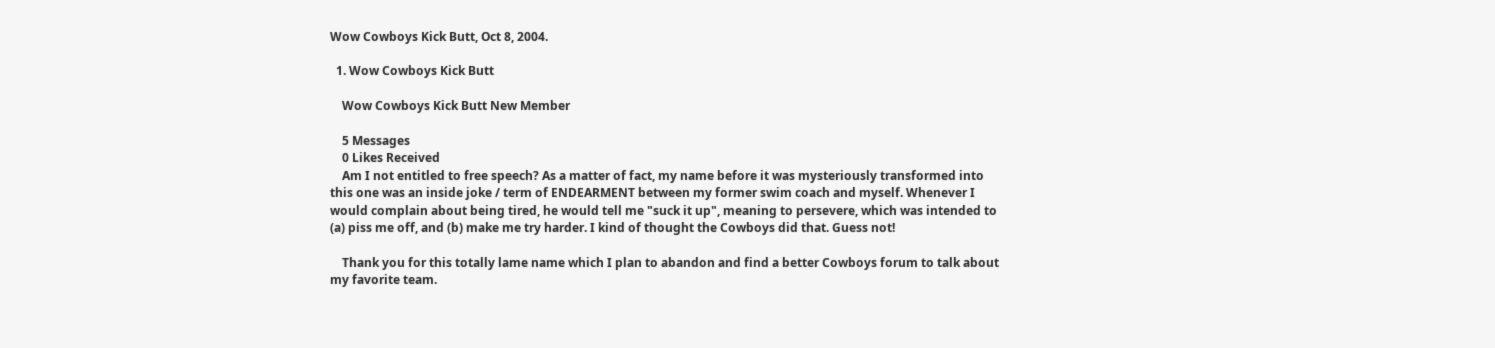Wow Cowboys Kick Butt, Oct 8, 2004.

  1. Wow Cowboys Kick Butt

    Wow Cowboys Kick Butt New Member

    5 Messages
    0 Likes Received
    Am I not entitled to free speech? As a matter of fact, my name before it was mysteriously transformed into this one was an inside joke / term of ENDEARMENT between my former swim coach and myself. Whenever I would complain about being tired, he would tell me "suck it up", meaning to persevere, which was intended to (a) piss me off, and (b) make me try harder. I kind of thought the Cowboys did that. Guess not!

    Thank you for this totally lame name which I plan to abandon and find a better Cowboys forum to talk about my favorite team.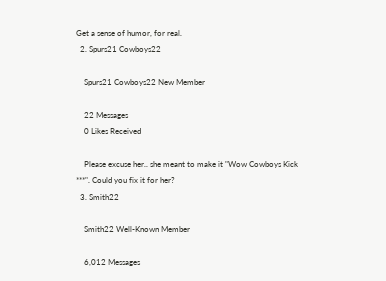Get a sense of humor, for real.
  2. Spurs21 Cowboys22

    Spurs21 Cowboys22 New Member

    22 Messages
    0 Likes Received

    Please excuse her.. she meant to make it "Wow Cowboys Kick ***". Could you fix it for her?
  3. Smith22

    Smith22 Well-Known Member

    6,012 Messages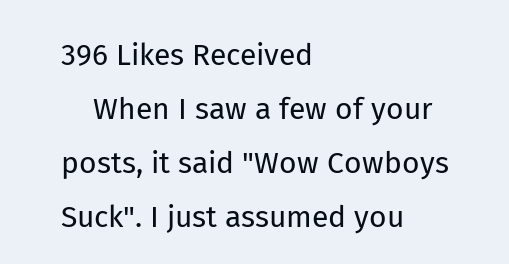396 Likes Received
    When I saw a few of your posts, it said "Wow Cowboys Suck". I just assumed you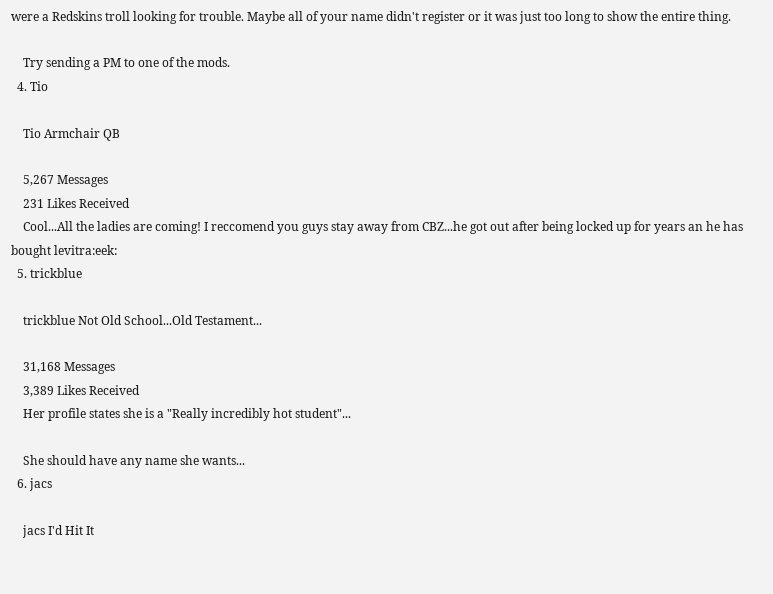were a Redskins troll looking for trouble. Maybe all of your name didn't register or it was just too long to show the entire thing.

    Try sending a PM to one of the mods.
  4. Tio

    Tio Armchair QB

    5,267 Messages
    231 Likes Received
    Cool...All the ladies are coming! I reccomend you guys stay away from CBZ...he got out after being locked up for years an he has bought levitra:eek:
  5. trickblue

    trickblue Not Old School...Old Testament...

    31,168 Messages
    3,389 Likes Received
    Her profile states she is a "Really incredibly hot student"...

    She should have any name she wants...
  6. jacs

    jacs I'd Hit It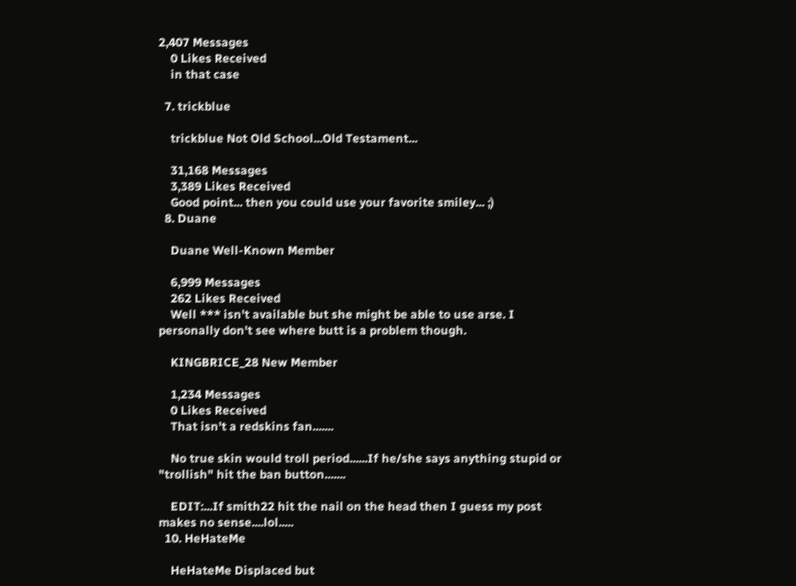2,407 Messages
    0 Likes Received
    in that case

  7. trickblue

    trickblue Not Old School...Old Testament...

    31,168 Messages
    3,389 Likes Received
    Good point... then you could use your favorite smiley... ;)
  8. Duane

    Duane Well-Known Member

    6,999 Messages
    262 Likes Received
    Well *** isn't available but she might be able to use arse. I personally don't see where butt is a problem though.

    KINGBRICE_28 New Member

    1,234 Messages
    0 Likes Received
    That isn't a redskins fan.......

    No true skin would troll period......If he/she says anything stupid or "trollish" hit the ban button.......

    EDIT:...If smith22 hit the nail on the head then I guess my post makes no sense....lol.....
  10. HeHateMe

    HeHateMe Displaced but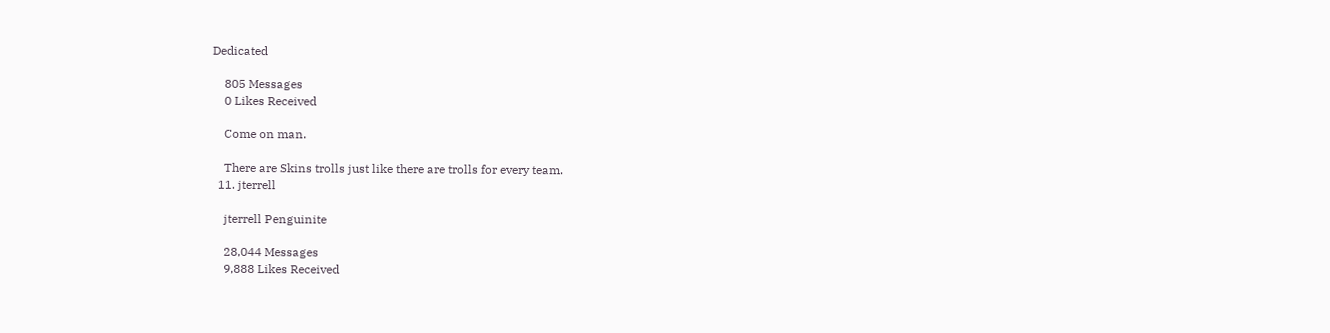Dedicated

    805 Messages
    0 Likes Received

    Come on man.

    There are Skins trolls just like there are trolls for every team.
  11. jterrell

    jterrell Penguinite

    28,044 Messages
    9,888 Likes Received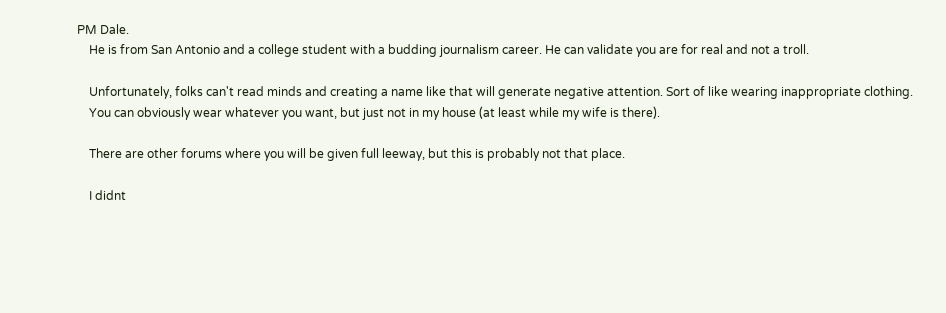PM Dale.
    He is from San Antonio and a college student with a budding journalism career. He can validate you are for real and not a troll.

    Unfortunately, folks can't read minds and creating a name like that will generate negative attention. Sort of like wearing inappropriate clothing.
    You can obviously wear whatever you want, but just not in my house (at least while my wife is there).

    There are other forums where you will be given full leeway, but this is probably not that place.

    I didnt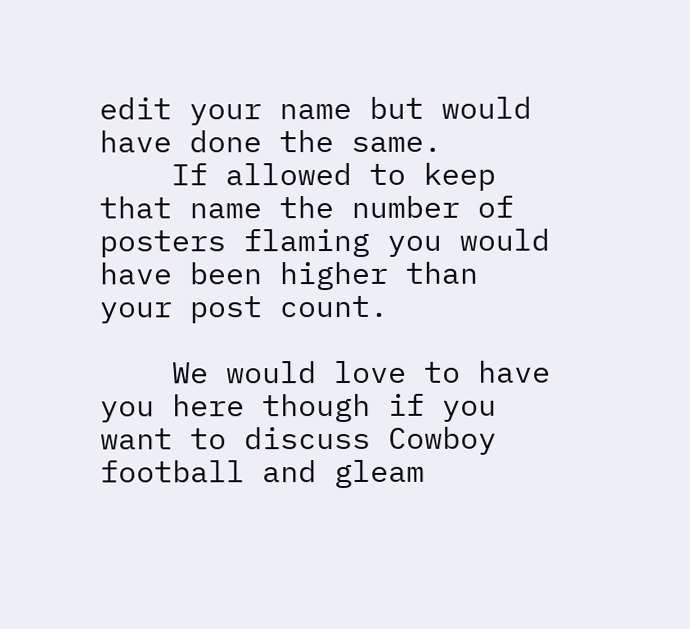edit your name but would have done the same.
    If allowed to keep that name the number of posters flaming you would have been higher than your post count.

    We would love to have you here though if you want to discuss Cowboy football and gleam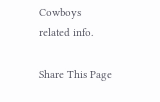Cowboys related info.

Share This Page